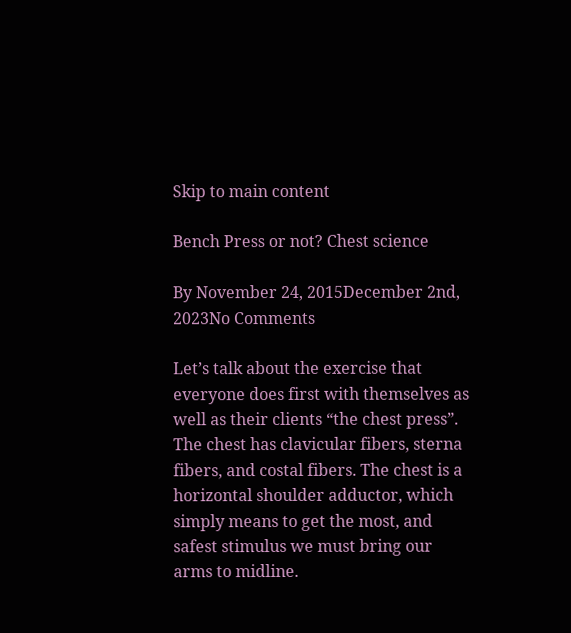Skip to main content

Bench Press or not? Chest science

By November 24, 2015December 2nd, 2023No Comments

Let’s talk about the exercise that everyone does first with themselves as well as their clients “the chest press”. The chest has clavicular fibers, sterna fibers, and costal fibers. The chest is a horizontal shoulder adductor, which simply means to get the most, and safest stimulus we must bring our arms to midline.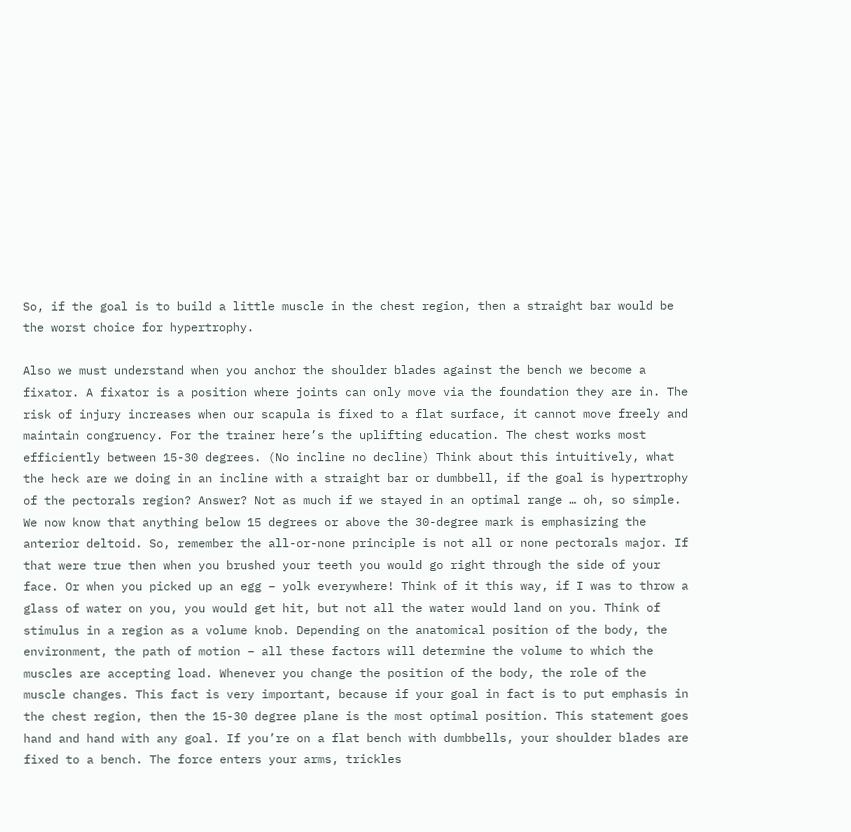So, if the goal is to build a little muscle in the chest region, then a straight bar would be the worst choice for hypertrophy.

Also we must understand when you anchor the shoulder blades against the bench we become a fixator. A fixator is a position where joints can only move via the foundation they are in. The risk of injury increases when our scapula is fixed to a flat surface, it cannot move freely and maintain congruency. For the trainer here’s the uplifting education. The chest works most efficiently between 15-30 degrees. (No incline no decline) Think about this intuitively, what the heck are we doing in an incline with a straight bar or dumbbell, if the goal is hypertrophy of the pectorals region? Answer? Not as much if we stayed in an optimal range … oh, so simple. We now know that anything below 15 degrees or above the 30-degree mark is emphasizing the anterior deltoid. So, remember the all-or-none principle is not all or none pectorals major. If that were true then when you brushed your teeth you would go right through the side of your face. Or when you picked up an egg – yolk everywhere! Think of it this way, if I was to throw a glass of water on you, you would get hit, but not all the water would land on you. Think of stimulus in a region as a volume knob. Depending on the anatomical position of the body, the environment, the path of motion – all these factors will determine the volume to which the muscles are accepting load. Whenever you change the position of the body, the role of the muscle changes. This fact is very important, because if your goal in fact is to put emphasis in the chest region, then the 15-30 degree plane is the most optimal position. This statement goes hand and hand with any goal. If you’re on a flat bench with dumbbells, your shoulder blades are fixed to a bench. The force enters your arms, trickles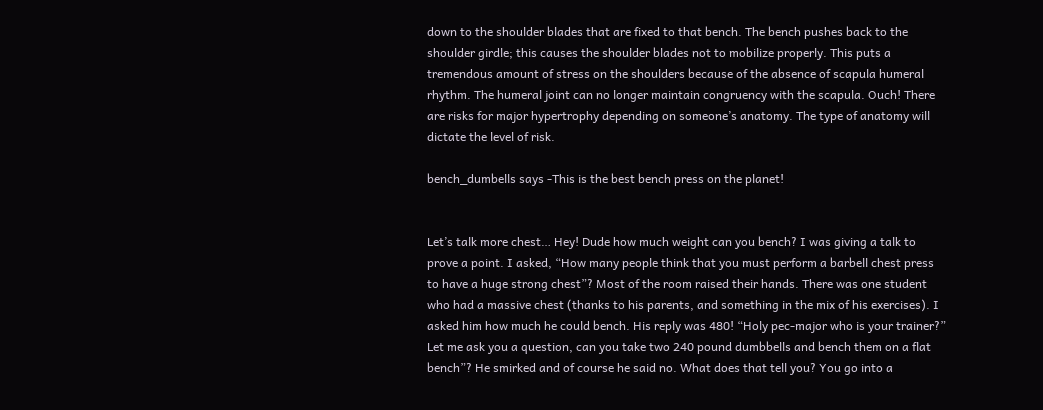down to the shoulder blades that are fixed to that bench. The bench pushes back to the shoulder girdle; this causes the shoulder blades not to mobilize properly. This puts a tremendous amount of stress on the shoulders because of the absence of scapula humeral rhythm. The humeral joint can no longer maintain congruency with the scapula. Ouch! There are risks for major hypertrophy depending on someone’s anatomy. The type of anatomy will dictate the level of risk.

bench_dumbells says -This is the best bench press on the planet!


Let’s talk more chest… Hey! Dude how much weight can you bench? I was giving a talk to prove a point. I asked, “How many people think that you must perform a barbell chest press to have a huge strong chest”? Most of the room raised their hands. There was one student who had a massive chest (thanks to his parents, and something in the mix of his exercises). I asked him how much he could bench. His reply was 480! “Holy pec-major who is your trainer?” Let me ask you a question, can you take two 240 pound dumbbells and bench them on a flat bench”? He smirked and of course he said no. What does that tell you? You go into a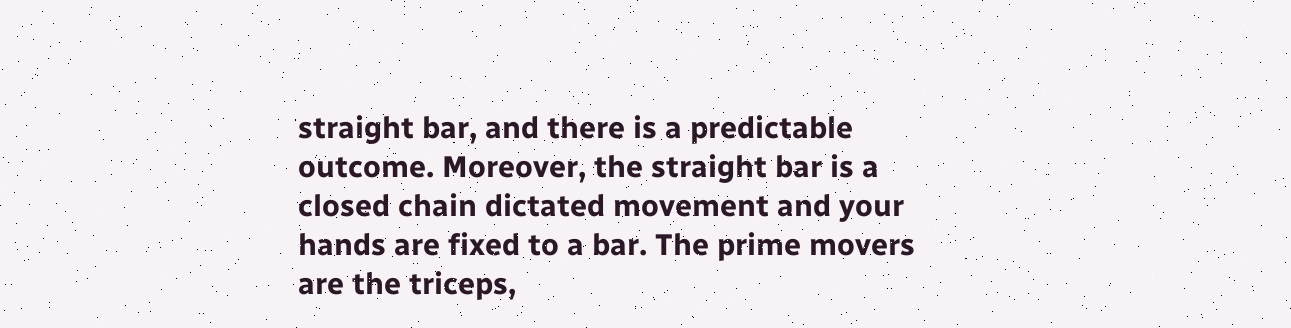straight bar, and there is a predictable outcome. Moreover, the straight bar is a closed chain dictated movement and your hands are fixed to a bar. The prime movers are the triceps,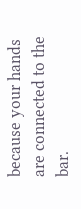because your hands are connected to the bar.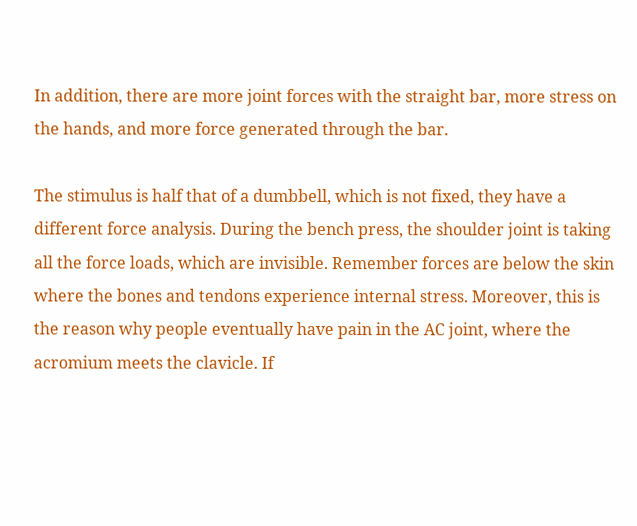In addition, there are more joint forces with the straight bar, more stress on the hands, and more force generated through the bar.

The stimulus is half that of a dumbbell, which is not fixed, they have a different force analysis. During the bench press, the shoulder joint is taking all the force loads, which are invisible. Remember forces are below the skin where the bones and tendons experience internal stress. Moreover, this is the reason why people eventually have pain in the AC joint, where the acromium meets the clavicle. If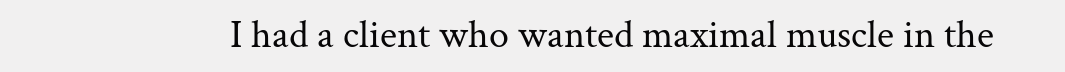I had a client who wanted maximal muscle in the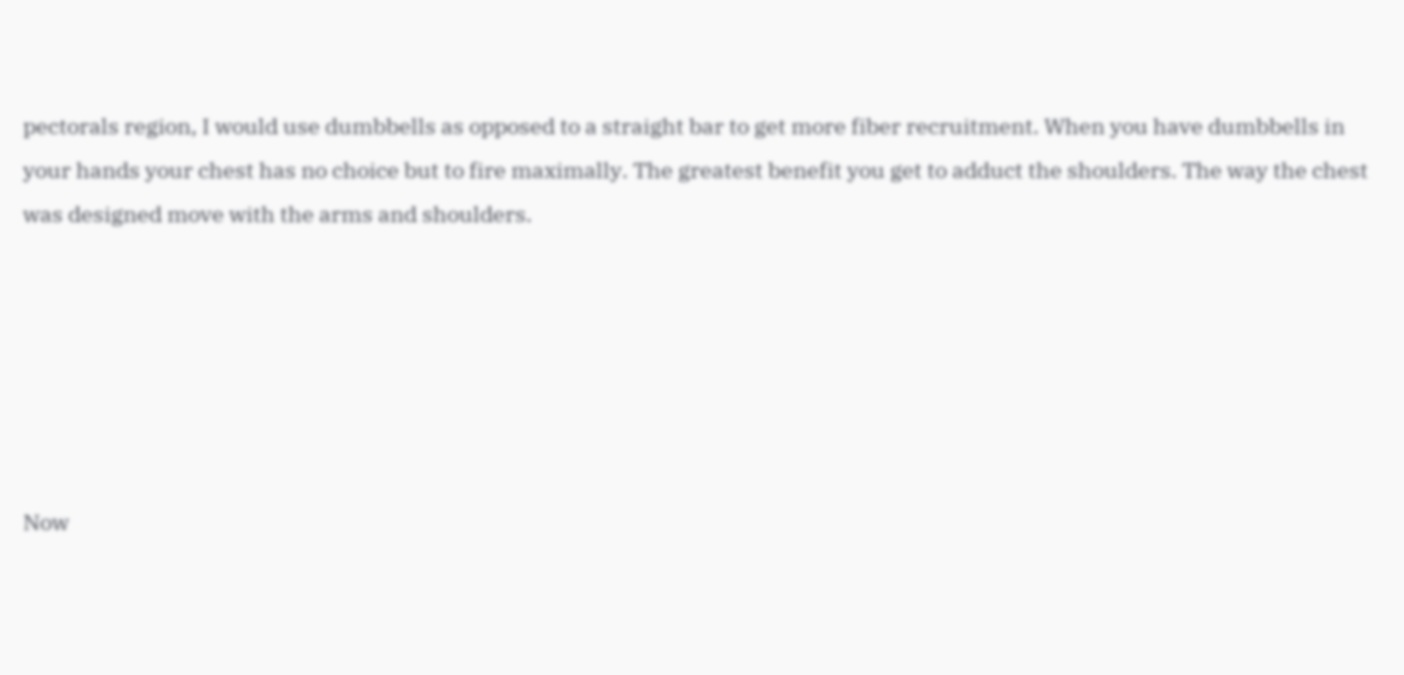pectorals region, I would use dumbbells as opposed to a straight bar to get more fiber recruitment. When you have dumbbells in your hands your chest has no choice but to fire maximally. The greatest benefit you get to adduct the shoulders. The way the chest was designed move with the arms and shoulders.






Now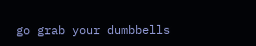go grab your dumbbells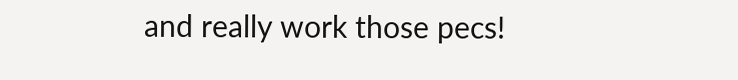and really work those pecs!